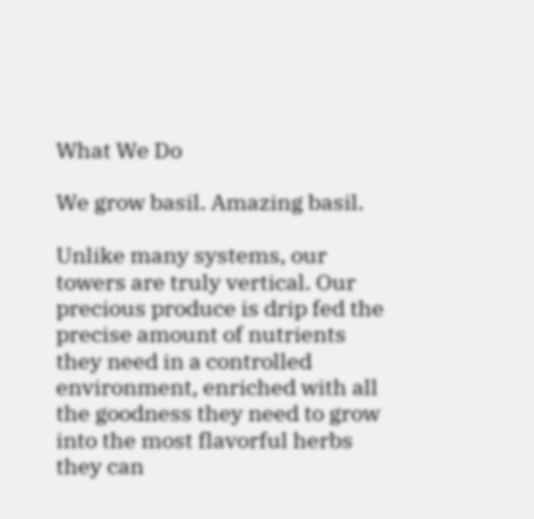What We Do

We grow basil. Amazing basil.

Unlike many systems, our towers are truly vertical. Our precious produce is drip fed the precise amount of nutrients they need in a controlled environment, enriched with all the goodness they need to grow into the most flavorful herbs they can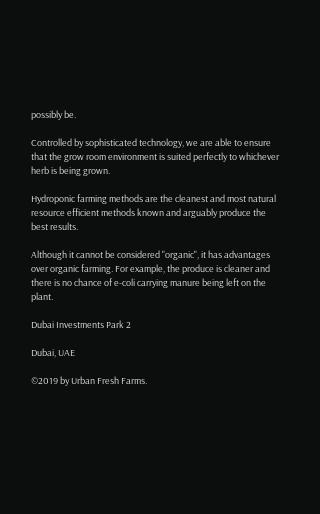possibly be.

Controlled by sophisticated technology, we are able to ensure that the grow room environment is suited perfectly to whichever herb is being grown.

Hydroponic farming methods are the cleanest and most natural resource efficient methods known and arguably produce the best results.

Although it cannot be considered "organic", it has advantages over organic farming. For example, the produce is cleaner and there is no chance of e-coli carrying manure being left on the plant.

Dubai Investments Park 2

Dubai, UAE

©2019 by Urban Fresh Farms.